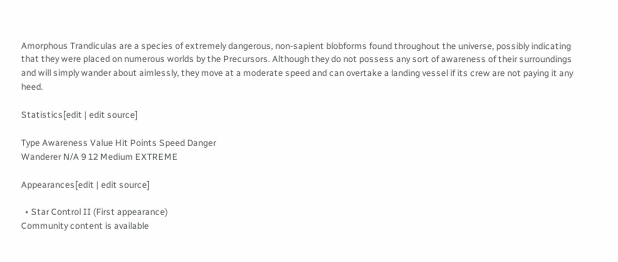Amorphous Trandiculas are a species of extremely dangerous, non-sapient blobforms found throughout the universe, possibly indicating that they were placed on numerous worlds by the Precursors. Although they do not possess any sort of awareness of their surroundings and will simply wander about aimlessly, they move at a moderate speed and can overtake a landing vessel if its crew are not paying it any heed.

Statistics[edit | edit source]

Type Awareness Value Hit Points Speed Danger
Wanderer N/A 9 12 Medium EXTREME

Appearances[edit | edit source]

  • Star Control II (First appearance)
Community content is available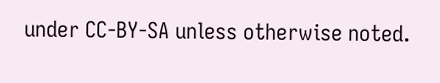under CC-BY-SA unless otherwise noted.